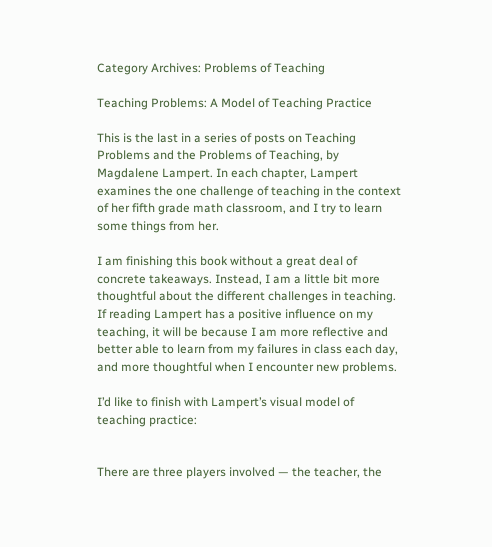Category Archives: Problems of Teaching

Teaching Problems: A Model of Teaching Practice

This is the last in a series of posts on Teaching Problems and the Problems of Teaching, by Magdalene Lampert. In each chapter, Lampert examines the one challenge of teaching in the context of her fifth grade math classroom, and I try to learn some things from her.

I am finishing this book without a great deal of concrete takeaways. Instead, I am a little bit more thoughtful about the different challenges in teaching. If reading Lampert has a positive influence on my teaching, it will be because I am more reflective and better able to learn from my failures in class each day, and more thoughtful when I encounter new problems.

I’d like to finish with Lampert’s visual model of teaching practice:


There are three players involved — the teacher, the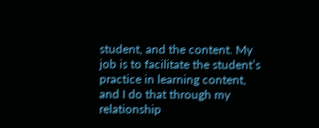student, and the content. My job is to facilitate the student’s practice in learning content, and I do that through my relationship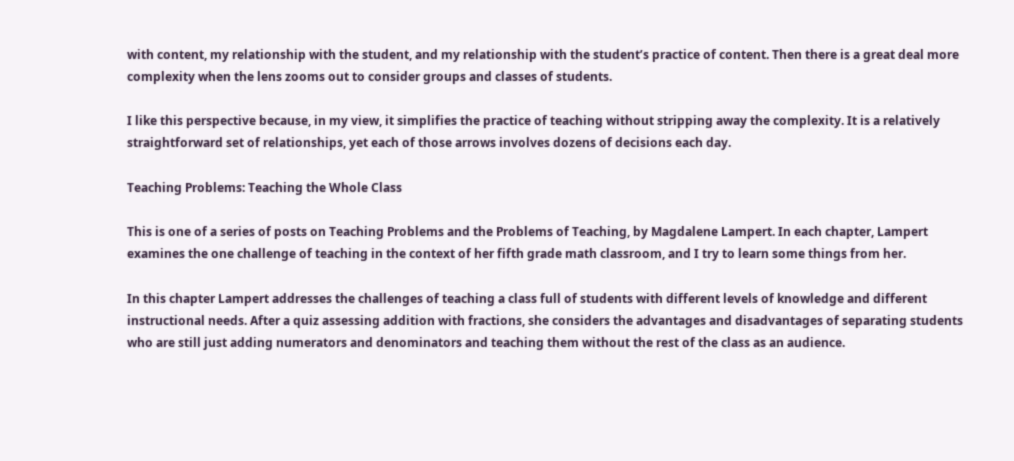with content, my relationship with the student, and my relationship with the student’s practice of content. Then there is a great deal more complexity when the lens zooms out to consider groups and classes of students.

I like this perspective because, in my view, it simplifies the practice of teaching without stripping away the complexity. It is a relatively straightforward set of relationships, yet each of those arrows involves dozens of decisions each day.

Teaching Problems: Teaching the Whole Class

This is one of a series of posts on Teaching Problems and the Problems of Teaching, by Magdalene Lampert. In each chapter, Lampert examines the one challenge of teaching in the context of her fifth grade math classroom, and I try to learn some things from her.

In this chapter Lampert addresses the challenges of teaching a class full of students with different levels of knowledge and different instructional needs. After a quiz assessing addition with fractions, she considers the advantages and disadvantages of separating students who are still just adding numerators and denominators and teaching them without the rest of the class as an audience.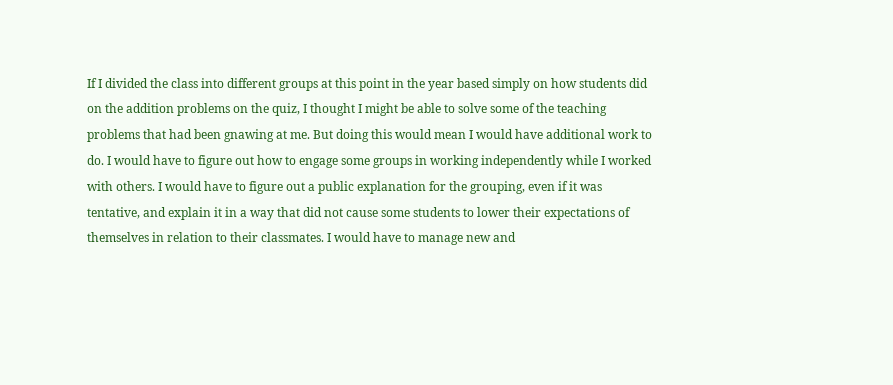If I divided the class into different groups at this point in the year based simply on how students did on the addition problems on the quiz, I thought I might be able to solve some of the teaching problems that had been gnawing at me. But doing this would mean I would have additional work to do. I would have to figure out how to engage some groups in working independently while I worked with others. I would have to figure out a public explanation for the grouping, even if it was tentative, and explain it in a way that did not cause some students to lower their expectations of themselves in relation to their classmates. I would have to manage new and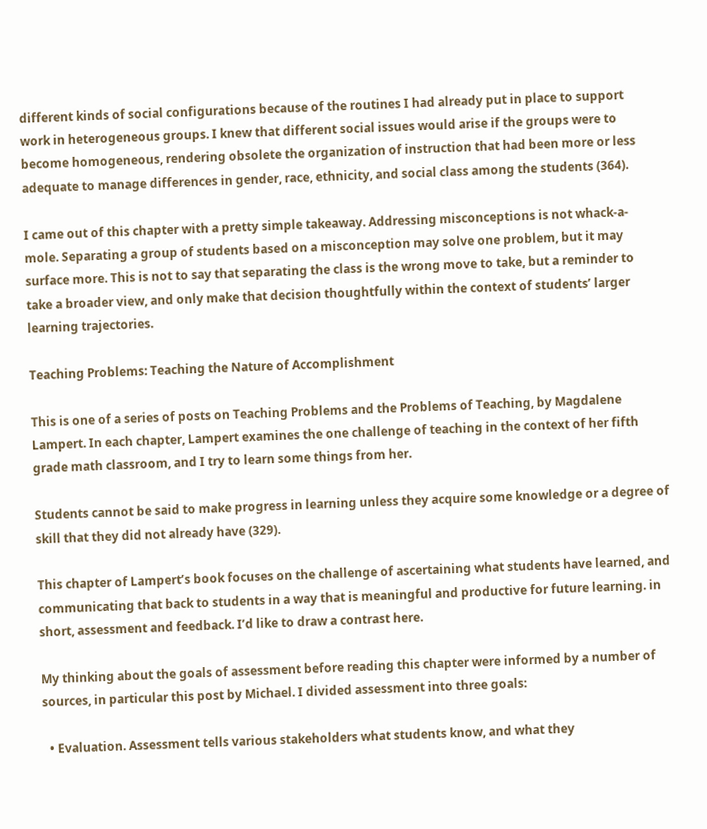different kinds of social configurations because of the routines I had already put in place to support work in heterogeneous groups. I knew that different social issues would arise if the groups were to become homogeneous, rendering obsolete the organization of instruction that had been more or less adequate to manage differences in gender, race, ethnicity, and social class among the students (364).

I came out of this chapter with a pretty simple takeaway. Addressing misconceptions is not whack-a-mole. Separating a group of students based on a misconception may solve one problem, but it may surface more. This is not to say that separating the class is the wrong move to take, but a reminder to take a broader view, and only make that decision thoughtfully within the context of students’ larger learning trajectories.

Teaching Problems: Teaching the Nature of Accomplishment

This is one of a series of posts on Teaching Problems and the Problems of Teaching, by Magdalene Lampert. In each chapter, Lampert examines the one challenge of teaching in the context of her fifth grade math classroom, and I try to learn some things from her.

Students cannot be said to make progress in learning unless they acquire some knowledge or a degree of skill that they did not already have (329).

This chapter of Lampert’s book focuses on the challenge of ascertaining what students have learned, and communicating that back to students in a way that is meaningful and productive for future learning. in short, assessment and feedback. I’d like to draw a contrast here.

My thinking about the goals of assessment before reading this chapter were informed by a number of sources, in particular this post by Michael. I divided assessment into three goals:

  • Evaluation. Assessment tells various stakeholders what students know, and what they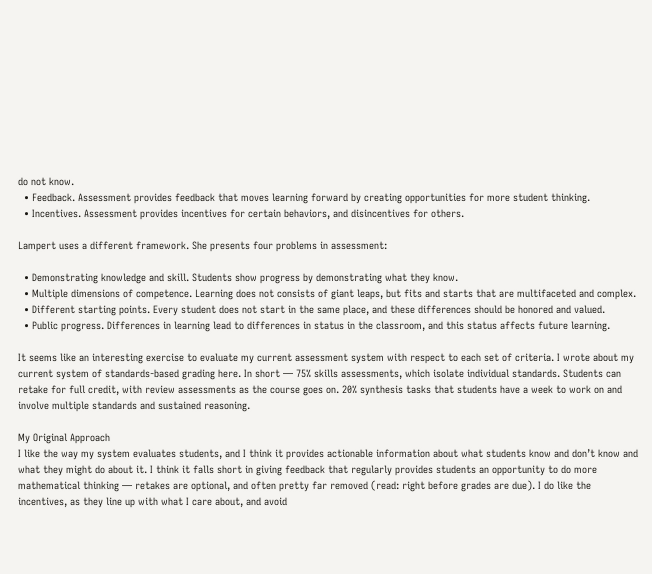do not know.
  • Feedback. Assessment provides feedback that moves learning forward by creating opportunities for more student thinking.
  • Incentives. Assessment provides incentives for certain behaviors, and disincentives for others.

Lampert uses a different framework. She presents four problems in assessment:

  • Demonstrating knowledge and skill. Students show progress by demonstrating what they know.
  • Multiple dimensions of competence. Learning does not consists of giant leaps, but fits and starts that are multifaceted and complex.
  • Different starting points. Every student does not start in the same place, and these differences should be honored and valued.
  • Public progress. Differences in learning lead to differences in status in the classroom, and this status affects future learning.

It seems like an interesting exercise to evaluate my current assessment system with respect to each set of criteria. I wrote about my current system of standards-based grading here. In short — 75% skills assessments, which isolate individual standards. Students can retake for full credit, with review assessments as the course goes on. 20% synthesis tasks that students have a week to work on and involve multiple standards and sustained reasoning.

My Original Approach
I like the way my system evaluates students, and I think it provides actionable information about what students know and don’t know and what they might do about it. I think it falls short in giving feedback that regularly provides students an opportunity to do more mathematical thinking — retakes are optional, and often pretty far removed (read: right before grades are due). I do like the incentives, as they line up with what I care about, and avoid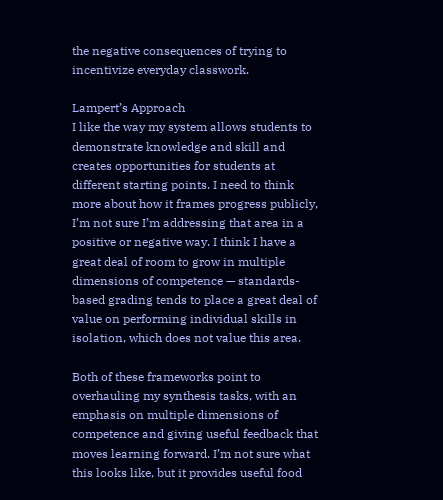the negative consequences of trying to incentivize everyday classwork.

Lampert’s Approach
I like the way my system allows students to demonstrate knowledge and skill and creates opportunities for students at different starting points. I need to think more about how it frames progress publicly, I’m not sure I’m addressing that area in a positive or negative way. I think I have a great deal of room to grow in multiple dimensions of competence — standards-based grading tends to place a great deal of value on performing individual skills in isolation, which does not value this area.

Both of these frameworks point to overhauling my synthesis tasks, with an emphasis on multiple dimensions of competence and giving useful feedback that moves learning forward. I’m not sure what this looks like, but it provides useful food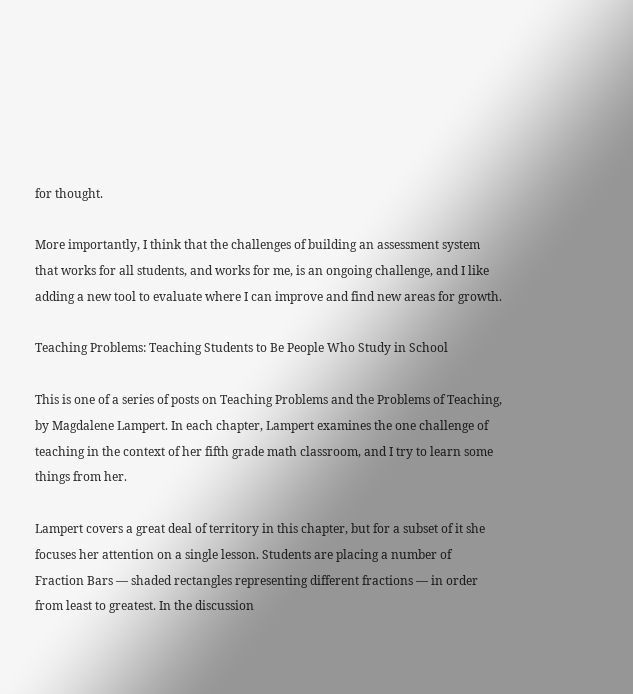for thought.

More importantly, I think that the challenges of building an assessment system that works for all students, and works for me, is an ongoing challenge, and I like adding a new tool to evaluate where I can improve and find new areas for growth.

Teaching Problems: Teaching Students to Be People Who Study in School

This is one of a series of posts on Teaching Problems and the Problems of Teaching, by Magdalene Lampert. In each chapter, Lampert examines the one challenge of teaching in the context of her fifth grade math classroom, and I try to learn some things from her.

Lampert covers a great deal of territory in this chapter, but for a subset of it she focuses her attention on a single lesson. Students are placing a number of Fraction Bars — shaded rectangles representing different fractions — in order from least to greatest. In the discussion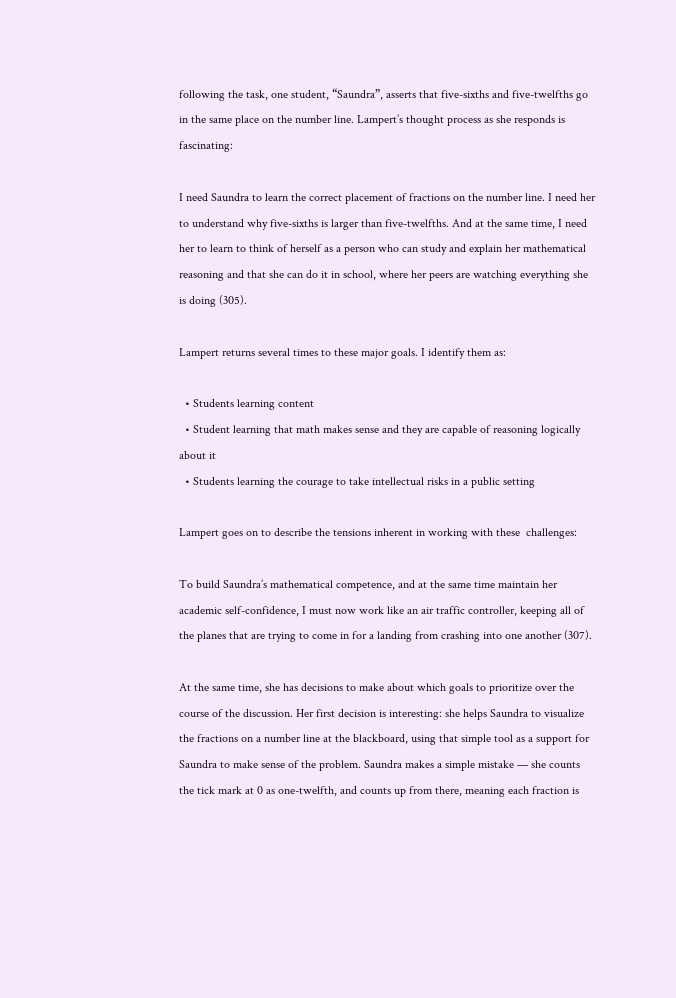following the task, one student, “Saundra”, asserts that five-sixths and five-twelfths go in the same place on the number line. Lampert’s thought process as she responds is fascinating:

I need Saundra to learn the correct placement of fractions on the number line. I need her to understand why five-sixths is larger than five-twelfths. And at the same time, I need her to learn to think of herself as a person who can study and explain her mathematical reasoning and that she can do it in school, where her peers are watching everything she is doing (305).

Lampert returns several times to these major goals. I identify them as:

  • Students learning content
  • Student learning that math makes sense and they are capable of reasoning logically about it
  • Students learning the courage to take intellectual risks in a public setting

Lampert goes on to describe the tensions inherent in working with these  challenges:

To build Saundra’s mathematical competence, and at the same time maintain her academic self-confidence, I must now work like an air traffic controller, keeping all of the planes that are trying to come in for a landing from crashing into one another (307).

At the same time, she has decisions to make about which goals to prioritize over the course of the discussion. Her first decision is interesting: she helps Saundra to visualize the fractions on a number line at the blackboard, using that simple tool as a support for Saundra to make sense of the problem. Saundra makes a simple mistake — she counts the tick mark at 0 as one-twelfth, and counts up from there, meaning each fraction is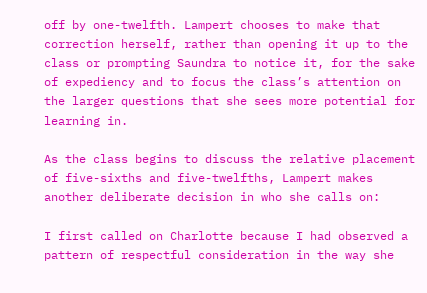off by one-twelfth. Lampert chooses to make that correction herself, rather than opening it up to the class or prompting Saundra to notice it, for the sake of expediency and to focus the class’s attention on the larger questions that she sees more potential for learning in.

As the class begins to discuss the relative placement of five-sixths and five-twelfths, Lampert makes another deliberate decision in who she calls on:

I first called on Charlotte because I had observed a pattern of respectful consideration in the way she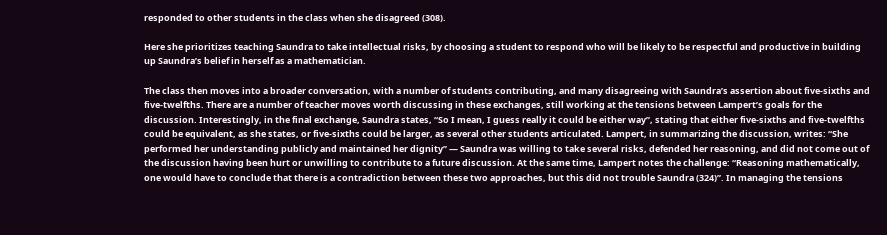responded to other students in the class when she disagreed (308).

Here she prioritizes teaching Saundra to take intellectual risks, by choosing a student to respond who will be likely to be respectful and productive in building up Saundra’s belief in herself as a mathematician.

The class then moves into a broader conversation, with a number of students contributing, and many disagreeing with Saundra’s assertion about five-sixths and five-twelfths. There are a number of teacher moves worth discussing in these exchanges, still working at the tensions between Lampert’s goals for the discussion. Interestingly, in the final exchange, Saundra states, “So I mean, I guess really it could be either way”, stating that either five-sixths and five-twelfths could be equivalent, as she states, or five-sixths could be larger, as several other students articulated. Lampert, in summarizing the discussion, writes: “She performed her understanding publicly and maintained her dignity” — Saundra was willing to take several risks, defended her reasoning, and did not come out of the discussion having been hurt or unwilling to contribute to a future discussion. At the same time, Lampert notes the challenge: “Reasoning mathematically, one would have to conclude that there is a contradiction between these two approaches, but this did not trouble Saundra (324)”. In managing the tensions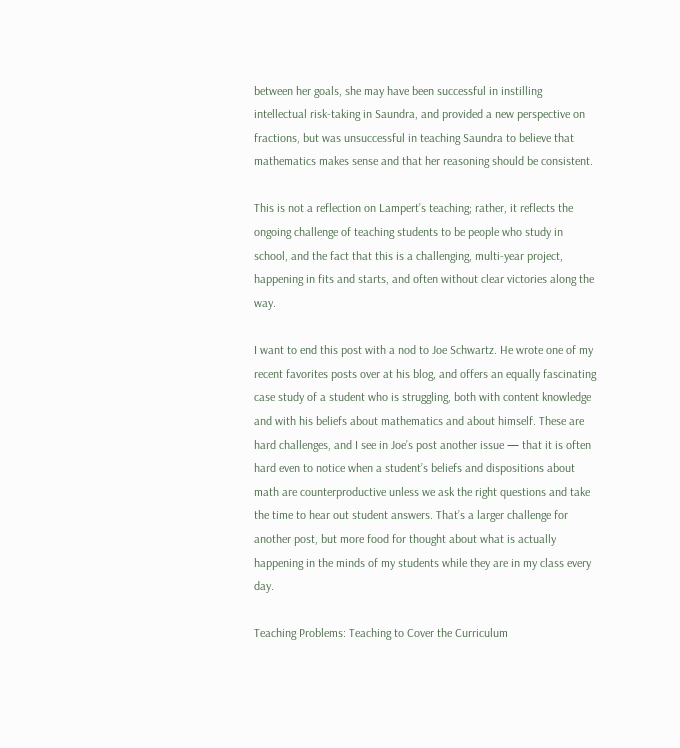between her goals, she may have been successful in instilling intellectual risk-taking in Saundra, and provided a new perspective on fractions, but was unsuccessful in teaching Saundra to believe that mathematics makes sense and that her reasoning should be consistent.

This is not a reflection on Lampert’s teaching; rather, it reflects the ongoing challenge of teaching students to be people who study in school, and the fact that this is a challenging, multi-year project, happening in fits and starts, and often without clear victories along the way.

I want to end this post with a nod to Joe Schwartz. He wrote one of my recent favorites posts over at his blog, and offers an equally fascinating case study of a student who is struggling, both with content knowledge and with his beliefs about mathematics and about himself. These are hard challenges, and I see in Joe’s post another issue — that it is often hard even to notice when a student’s beliefs and dispositions about math are counterproductive unless we ask the right questions and take the time to hear out student answers. That’s a larger challenge for another post, but more food for thought about what is actually happening in the minds of my students while they are in my class every day.

Teaching Problems: Teaching to Cover the Curriculum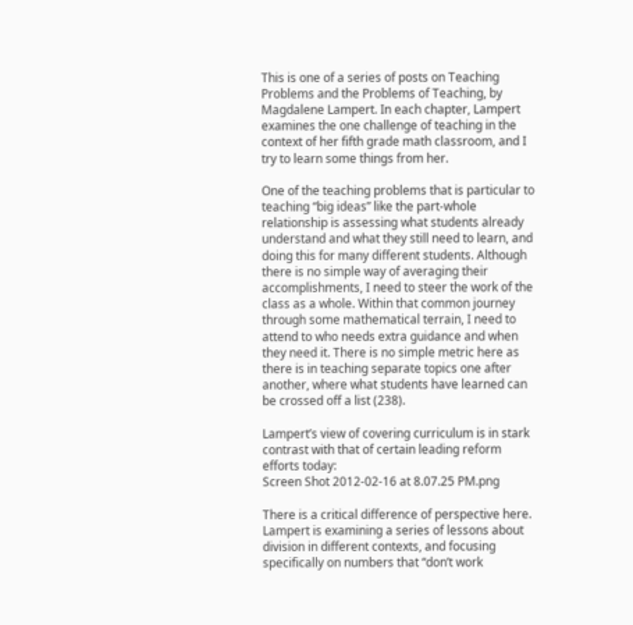This is one of a series of posts on Teaching Problems and the Problems of Teaching, by Magdalene Lampert. In each chapter, Lampert examines the one challenge of teaching in the context of her fifth grade math classroom, and I try to learn some things from her.

One of the teaching problems that is particular to teaching “big ideas” like the part-whole relationship is assessing what students already understand and what they still need to learn, and doing this for many different students. Although there is no simple way of averaging their accomplishments, I need to steer the work of the class as a whole. Within that common journey through some mathematical terrain, I need to attend to who needs extra guidance and when they need it. There is no simple metric here as there is in teaching separate topics one after another, where what students have learned can be crossed off a list (238).

Lampert’s view of covering curriculum is in stark contrast with that of certain leading reform efforts today:
Screen Shot 2012-02-16 at 8.07.25 PM.png

There is a critical difference of perspective here. Lampert is examining a series of lessons about division in different contexts, and focusing specifically on numbers that “don’t work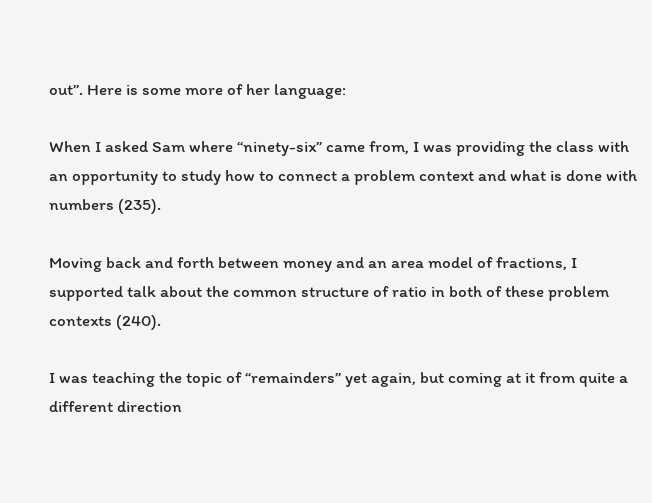out”. Here is some more of her language:

When I asked Sam where “ninety-six” came from, I was providing the class with an opportunity to study how to connect a problem context and what is done with numbers (235).

Moving back and forth between money and an area model of fractions, I supported talk about the common structure of ratio in both of these problem contexts (240).

I was teaching the topic of “remainders” yet again, but coming at it from quite a different direction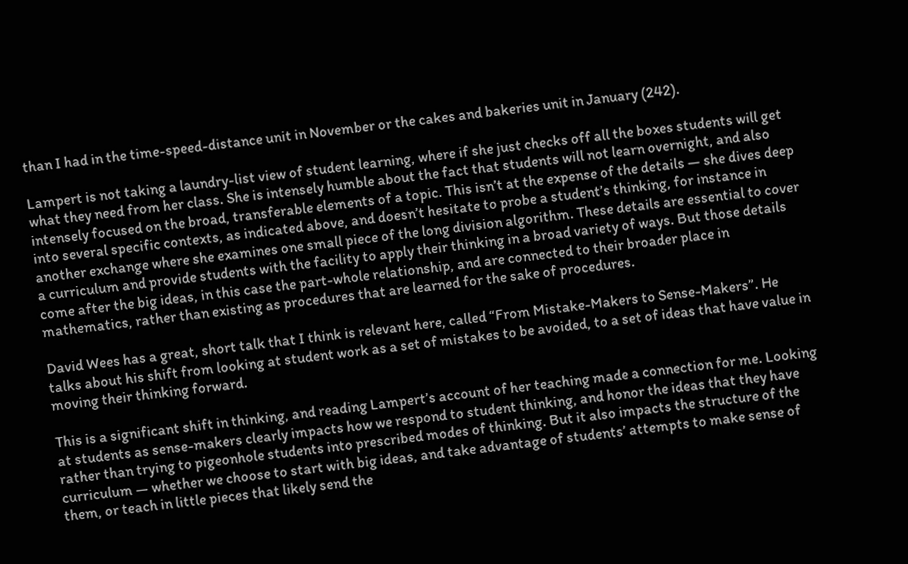than I had in the time-speed-distance unit in November or the cakes and bakeries unit in January (242).

Lampert is not taking a laundry-list view of student learning, where if she just checks off all the boxes students will get what they need from her class. She is intensely humble about the fact that students will not learn overnight, and also intensely focused on the broad, transferable elements of a topic. This isn’t at the expense of the details — she dives deep into several specific contexts, as indicated above, and doesn’t hesitate to probe a student’s thinking, for instance in another exchange where she examines one small piece of the long division algorithm. These details are essential to cover a curriculum and provide students with the facility to apply their thinking in a broad variety of ways. But those details come after the big ideas, in this case the part-whole relationship, and are connected to their broader place in mathematics, rather than existing as procedures that are learned for the sake of procedures.

David Wees has a great, short talk that I think is relevant here, called “From Mistake-Makers to Sense-Makers”. He talks about his shift from looking at student work as a set of mistakes to be avoided, to a set of ideas that have value in moving their thinking forward.

This is a significant shift in thinking, and reading Lampert’s account of her teaching made a connection for me. Looking at students as sense-makers clearly impacts how we respond to student thinking, and honor the ideas that they have rather than trying to pigeonhole students into prescribed modes of thinking. But it also impacts the structure of the curriculum — whether we choose to start with big ideas, and take advantage of students’ attempts to make sense of them, or teach in little pieces that likely send the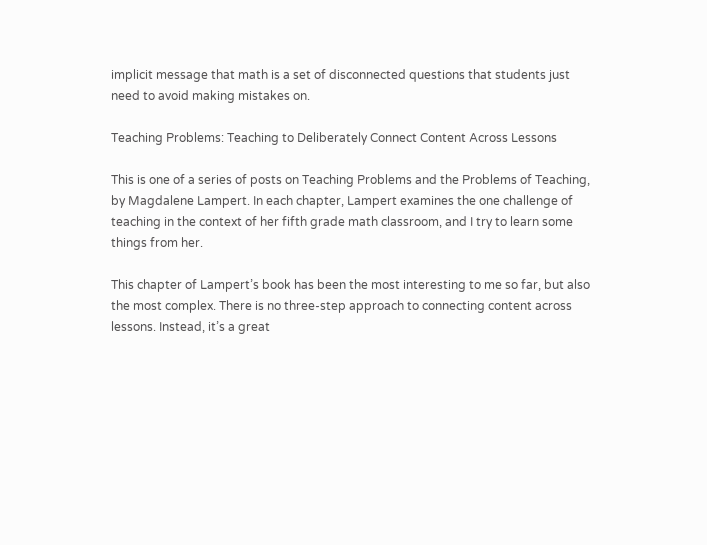implicit message that math is a set of disconnected questions that students just need to avoid making mistakes on.

Teaching Problems: Teaching to Deliberately Connect Content Across Lessons

This is one of a series of posts on Teaching Problems and the Problems of Teaching, by Magdalene Lampert. In each chapter, Lampert examines the one challenge of teaching in the context of her fifth grade math classroom, and I try to learn some things from her.

This chapter of Lampert’s book has been the most interesting to me so far, but also the most complex. There is no three-step approach to connecting content across lessons. Instead, it’s a great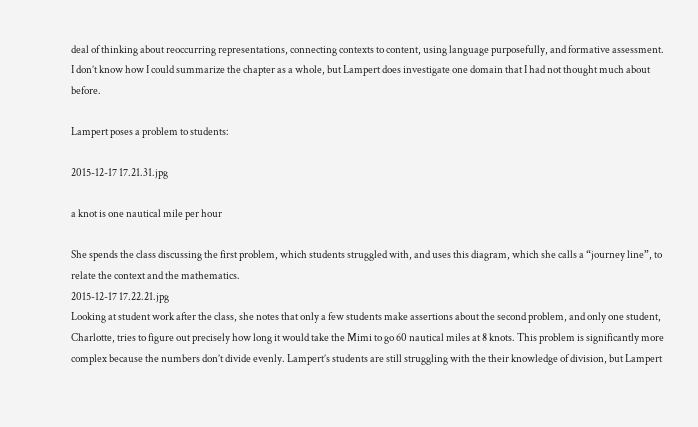deal of thinking about reoccurring representations, connecting contexts to content, using language purposefully, and formative assessment. I don’t know how I could summarize the chapter as a whole, but Lampert does investigate one domain that I had not thought much about before.

Lampert poses a problem to students:

2015-12-17 17.21.31.jpg

a knot is one nautical mile per hour

She spends the class discussing the first problem, which students struggled with, and uses this diagram, which she calls a “journey line”, to relate the context and the mathematics.
2015-12-17 17.22.21.jpg
Looking at student work after the class, she notes that only a few students make assertions about the second problem, and only one student, Charlotte, tries to figure out precisely how long it would take the Mimi to go 60 nautical miles at 8 knots. This problem is significantly more complex because the numbers don’t divide evenly. Lampert’s students are still struggling with the their knowledge of division, but Lampert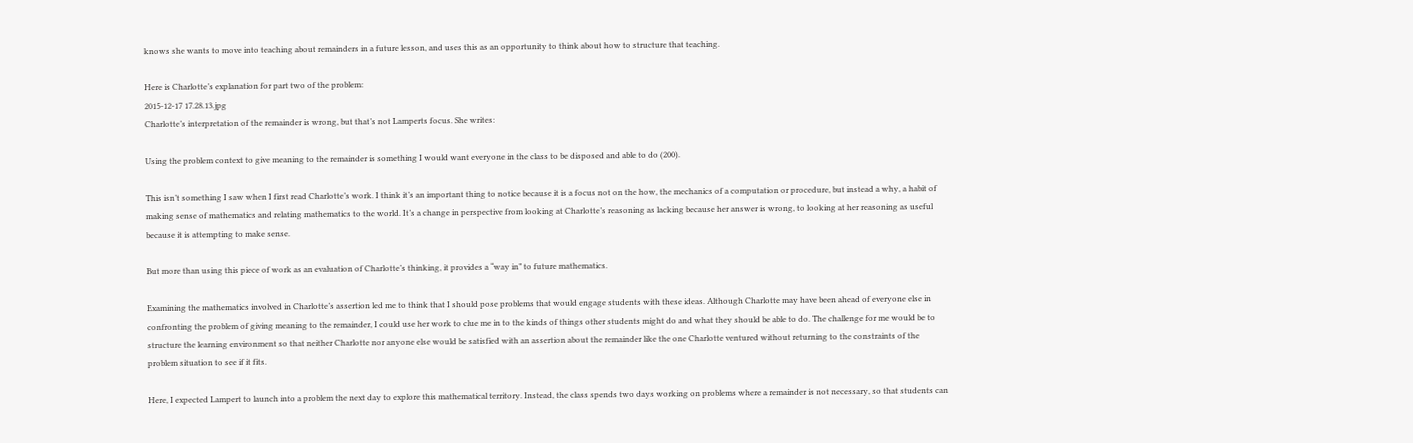knows she wants to move into teaching about remainders in a future lesson, and uses this as an opportunity to think about how to structure that teaching.

Here is Charlotte’s explanation for part two of the problem:
2015-12-17 17.28.13.jpg
Charlotte’s interpretation of the remainder is wrong, but that’s not Lamperts focus. She writes:

Using the problem context to give meaning to the remainder is something I would want everyone in the class to be disposed and able to do (200).

This isn’t something I saw when I first read Charlotte’s work. I think it’s an important thing to notice because it is a focus not on the how, the mechanics of a computation or procedure, but instead a why, a habit of making sense of mathematics and relating mathematics to the world. It’s a change in perspective from looking at Charlotte’s reasoning as lacking because her answer is wrong, to looking at her reasoning as useful because it is attempting to make sense.

But more than using this piece of work as an evaluation of Charlotte’s thinking, it provides a “way in” to future mathematics.

Examining the mathematics involved in Charlotte’s assertion led me to think that I should pose problems that would engage students with these ideas. Although Charlotte may have been ahead of everyone else in confronting the problem of giving meaning to the remainder, I could use her work to clue me in to the kinds of things other students might do and what they should be able to do. The challenge for me would be to structure the learning environment so that neither Charlotte nor anyone else would be satisfied with an assertion about the remainder like the one Charlotte ventured without returning to the constraints of the problem situation to see if it fits.

Here, I expected Lampert to launch into a problem the next day to explore this mathematical territory. Instead, the class spends two days working on problems where a remainder is not necessary, so that students can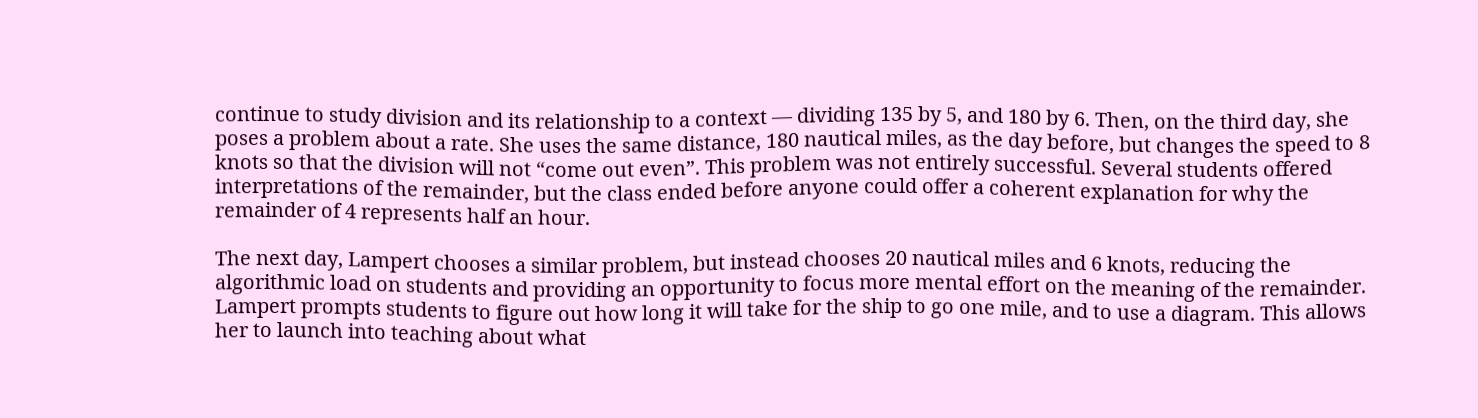continue to study division and its relationship to a context — dividing 135 by 5, and 180 by 6. Then, on the third day, she poses a problem about a rate. She uses the same distance, 180 nautical miles, as the day before, but changes the speed to 8 knots so that the division will not “come out even”. This problem was not entirely successful. Several students offered interpretations of the remainder, but the class ended before anyone could offer a coherent explanation for why the remainder of 4 represents half an hour.

The next day, Lampert chooses a similar problem, but instead chooses 20 nautical miles and 6 knots, reducing the algorithmic load on students and providing an opportunity to focus more mental effort on the meaning of the remainder. Lampert prompts students to figure out how long it will take for the ship to go one mile, and to use a diagram. This allows her to launch into teaching about what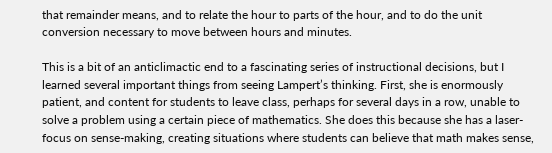that remainder means, and to relate the hour to parts of the hour, and to do the unit conversion necessary to move between hours and minutes.

This is a bit of an anticlimactic end to a fascinating series of instructional decisions, but I learned several important things from seeing Lampert’s thinking. First, she is enormously patient, and content for students to leave class, perhaps for several days in a row, unable to solve a problem using a certain piece of mathematics. She does this because she has a laser-focus on sense-making, creating situations where students can believe that math makes sense,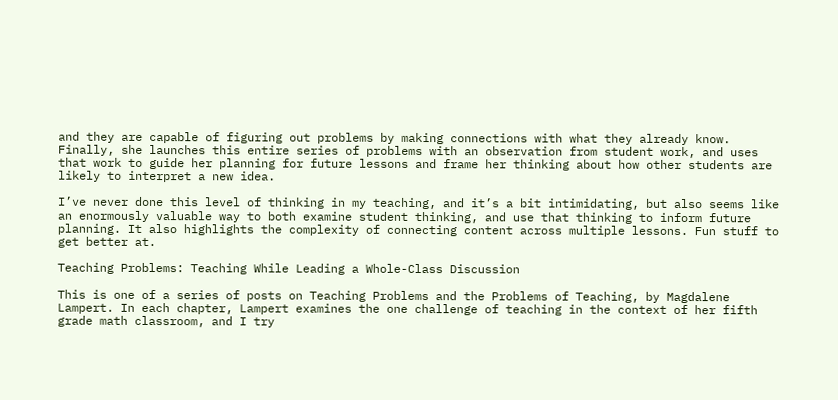and they are capable of figuring out problems by making connections with what they already know. Finally, she launches this entire series of problems with an observation from student work, and uses that work to guide her planning for future lessons and frame her thinking about how other students are likely to interpret a new idea.

I’ve never done this level of thinking in my teaching, and it’s a bit intimidating, but also seems like an enormously valuable way to both examine student thinking, and use that thinking to inform future planning. It also highlights the complexity of connecting content across multiple lessons. Fun stuff to get better at.

Teaching Problems: Teaching While Leading a Whole-Class Discussion

This is one of a series of posts on Teaching Problems and the Problems of Teaching, by Magdalene Lampert. In each chapter, Lampert examines the one challenge of teaching in the context of her fifth grade math classroom, and I try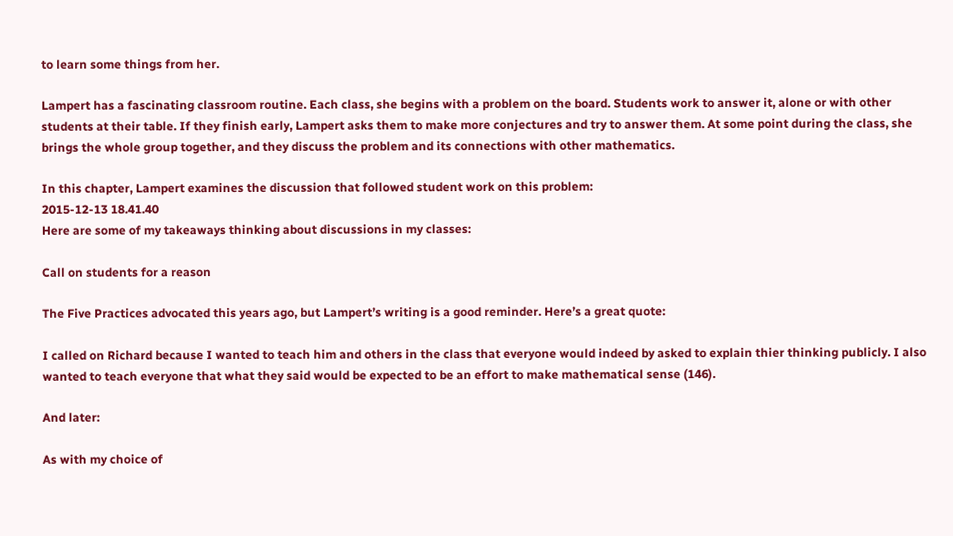to learn some things from her.

Lampert has a fascinating classroom routine. Each class, she begins with a problem on the board. Students work to answer it, alone or with other students at their table. If they finish early, Lampert asks them to make more conjectures and try to answer them. At some point during the class, she brings the whole group together, and they discuss the problem and its connections with other mathematics.

In this chapter, Lampert examines the discussion that followed student work on this problem:
2015-12-13 18.41.40
Here are some of my takeaways thinking about discussions in my classes:

Call on students for a reason

The Five Practices advocated this years ago, but Lampert’s writing is a good reminder. Here’s a great quote:

I called on Richard because I wanted to teach him and others in the class that everyone would indeed by asked to explain thier thinking publicly. I also wanted to teach everyone that what they said would be expected to be an effort to make mathematical sense (146).

And later:

As with my choice of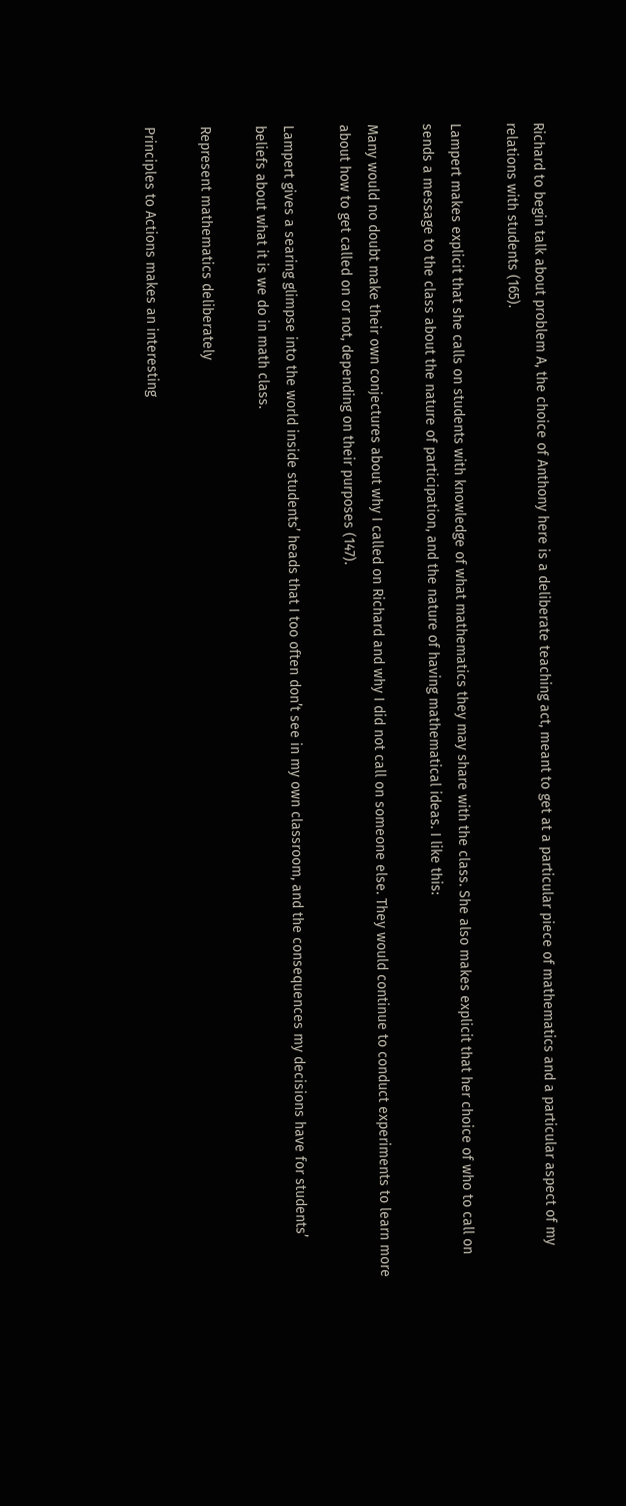Richard to begin talk about problem A, the choice of Anthony here is a deliberate teaching act, meant to get at a particular piece of mathematics and a particular aspect of my relations with students (165).

Lampert makes explicit that she calls on students with knowledge of what mathematics they may share with the class. She also makes explicit that her choice of who to call on sends a message to the class about the nature of participation, and the nature of having mathematical ideas. I like this:

Many would no doubt make their own conjectures about why I called on Richard and why I did not call on someone else. They would continue to conduct experiments to learn more about how to get called on or not, depending on their purposes (147).

Lampert gives a searing glimpse into the world inside students’ heads that I too often don’t see in my own classroom, and the consequences my decisions have for students’ beliefs about what it is we do in math class.

Represent mathematics deliberately

Principles to Actions makes an interesting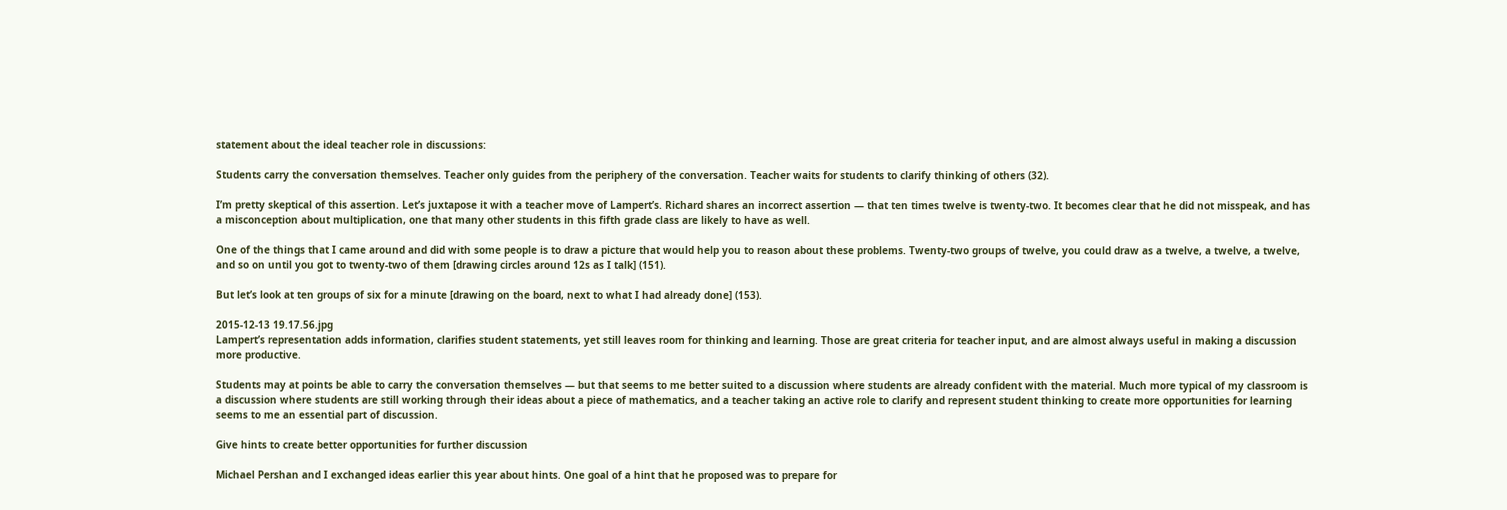statement about the ideal teacher role in discussions:

Students carry the conversation themselves. Teacher only guides from the periphery of the conversation. Teacher waits for students to clarify thinking of others (32).

I’m pretty skeptical of this assertion. Let’s juxtapose it with a teacher move of Lampert’s. Richard shares an incorrect assertion — that ten times twelve is twenty-two. It becomes clear that he did not misspeak, and has a misconception about multiplication, one that many other students in this fifth grade class are likely to have as well.

One of the things that I came around and did with some people is to draw a picture that would help you to reason about these problems. Twenty-two groups of twelve, you could draw as a twelve, a twelve, a twelve, and so on until you got to twenty-two of them [drawing circles around 12s as I talk] (151).

But let’s look at ten groups of six for a minute [drawing on the board, next to what I had already done] (153).

2015-12-13 19.17.56.jpg
Lampert’s representation adds information, clarifies student statements, yet still leaves room for thinking and learning. Those are great criteria for teacher input, and are almost always useful in making a discussion more productive.

Students may at points be able to carry the conversation themselves — but that seems to me better suited to a discussion where students are already confident with the material. Much more typical of my classroom is a discussion where students are still working through their ideas about a piece of mathematics, and a teacher taking an active role to clarify and represent student thinking to create more opportunities for learning seems to me an essential part of discussion.

Give hints to create better opportunities for further discussion

Michael Pershan and I exchanged ideas earlier this year about hints. One goal of a hint that he proposed was to prepare for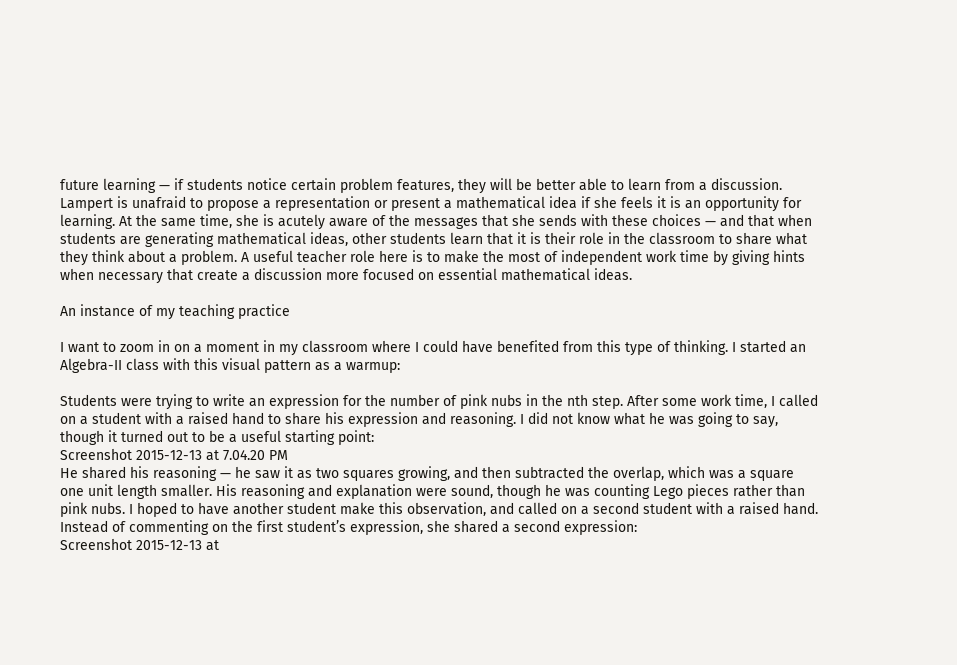future learning — if students notice certain problem features, they will be better able to learn from a discussion. Lampert is unafraid to propose a representation or present a mathematical idea if she feels it is an opportunity for learning. At the same time, she is acutely aware of the messages that she sends with these choices — and that when students are generating mathematical ideas, other students learn that it is their role in the classroom to share what they think about a problem. A useful teacher role here is to make the most of independent work time by giving hints when necessary that create a discussion more focused on essential mathematical ideas.

An instance of my teaching practice

I want to zoom in on a moment in my classroom where I could have benefited from this type of thinking. I started an Algebra-II class with this visual pattern as a warmup:

Students were trying to write an expression for the number of pink nubs in the nth step. After some work time, I called on a student with a raised hand to share his expression and reasoning. I did not know what he was going to say, though it turned out to be a useful starting point:
Screenshot 2015-12-13 at 7.04.20 PM
He shared his reasoning — he saw it as two squares growing, and then subtracted the overlap, which was a square one unit length smaller. His reasoning and explanation were sound, though he was counting Lego pieces rather than pink nubs. I hoped to have another student make this observation, and called on a second student with a raised hand. Instead of commenting on the first student’s expression, she shared a second expression:
Screenshot 2015-12-13 at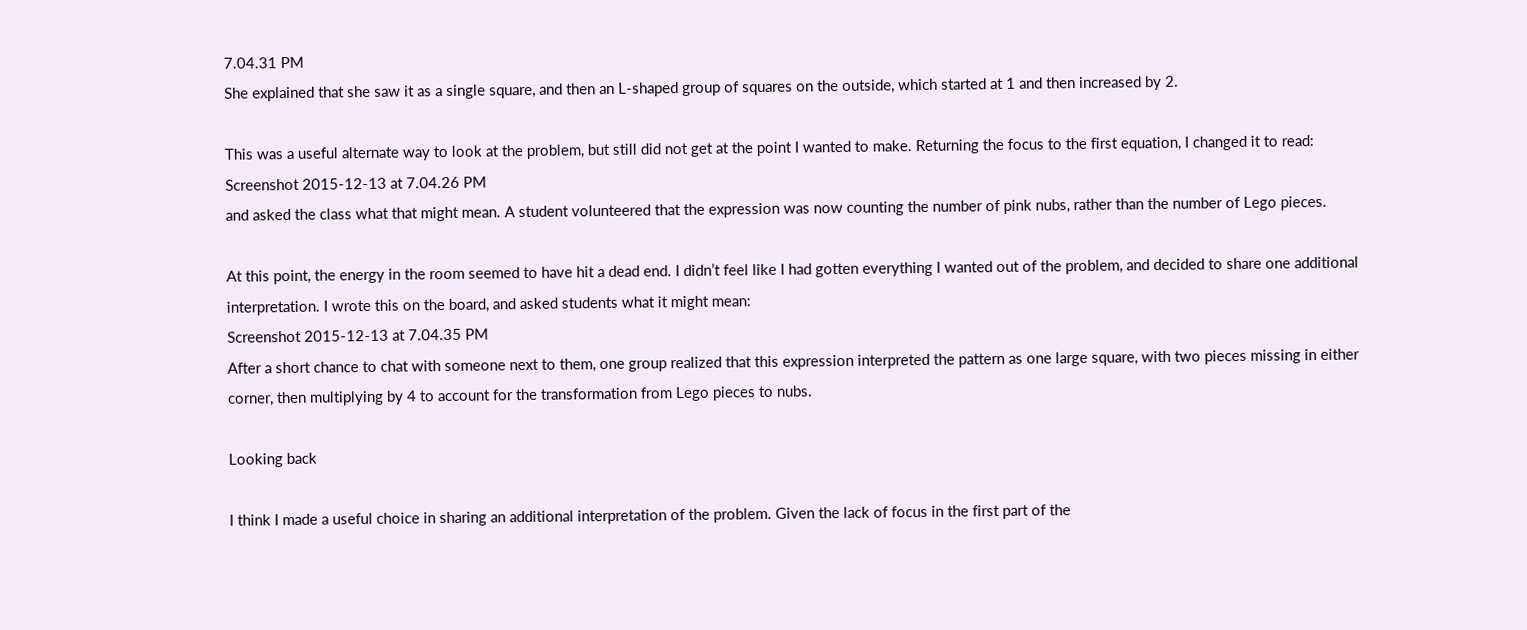7.04.31 PM
She explained that she saw it as a single square, and then an L-shaped group of squares on the outside, which started at 1 and then increased by 2.

This was a useful alternate way to look at the problem, but still did not get at the point I wanted to make. Returning the focus to the first equation, I changed it to read:
Screenshot 2015-12-13 at 7.04.26 PM
and asked the class what that might mean. A student volunteered that the expression was now counting the number of pink nubs, rather than the number of Lego pieces.

At this point, the energy in the room seemed to have hit a dead end. I didn’t feel like I had gotten everything I wanted out of the problem, and decided to share one additional interpretation. I wrote this on the board, and asked students what it might mean:
Screenshot 2015-12-13 at 7.04.35 PM
After a short chance to chat with someone next to them, one group realized that this expression interpreted the pattern as one large square, with two pieces missing in either corner, then multiplying by 4 to account for the transformation from Lego pieces to nubs.

Looking back

I think I made a useful choice in sharing an additional interpretation of the problem. Given the lack of focus in the first part of the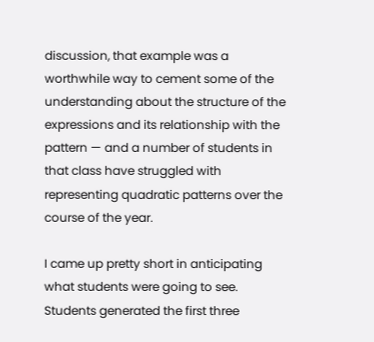discussion, that example was a worthwhile way to cement some of the understanding about the structure of the expressions and its relationship with the pattern — and a number of students in that class have struggled with representing quadratic patterns over the course of the year.

I came up pretty short in anticipating what students were going to see. Students generated the first three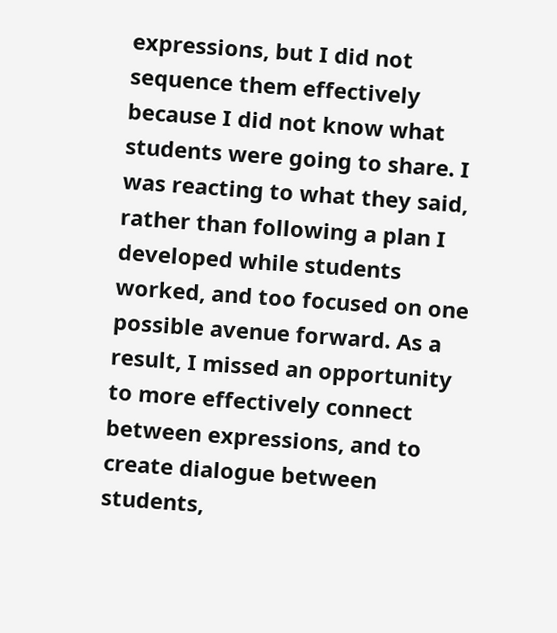expressions, but I did not sequence them effectively because I did not know what students were going to share. I was reacting to what they said, rather than following a plan I developed while students worked, and too focused on one possible avenue forward. As a result, I missed an opportunity to more effectively connect between expressions, and to create dialogue between students,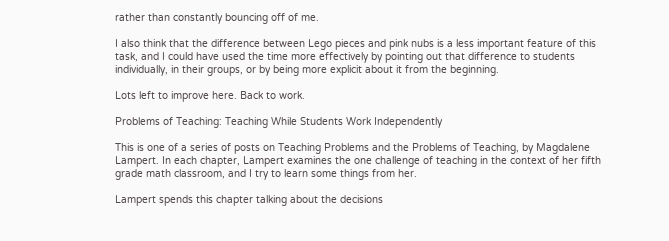rather than constantly bouncing off of me.

I also think that the difference between Lego pieces and pink nubs is a less important feature of this task, and I could have used the time more effectively by pointing out that difference to students individually, in their groups, or by being more explicit about it from the beginning.

Lots left to improve here. Back to work.

Problems of Teaching: Teaching While Students Work Independently

This is one of a series of posts on Teaching Problems and the Problems of Teaching, by Magdalene Lampert. In each chapter, Lampert examines the one challenge of teaching in the context of her fifth grade math classroom, and I try to learn some things from her.

Lampert spends this chapter talking about the decisions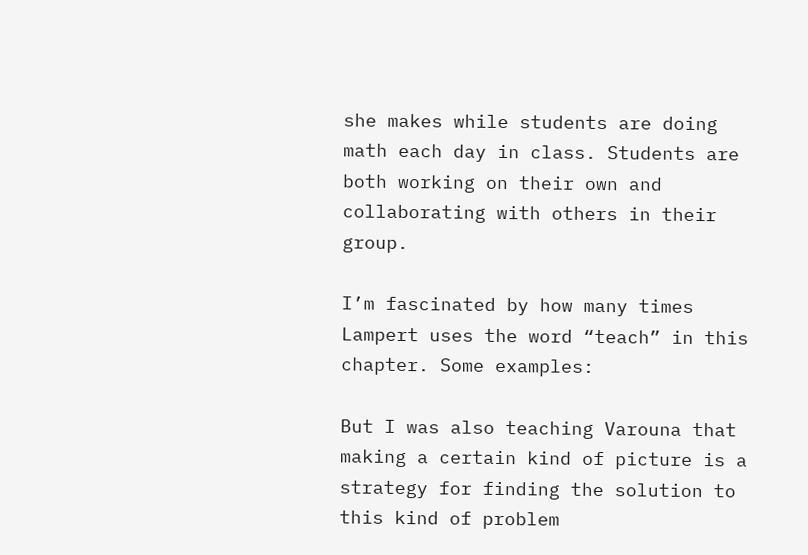she makes while students are doing math each day in class. Students are both working on their own and collaborating with others in their group.

I’m fascinated by how many times Lampert uses the word “teach” in this chapter. Some examples:

But I was also teaching Varouna that making a certain kind of picture is a strategy for finding the solution to this kind of problem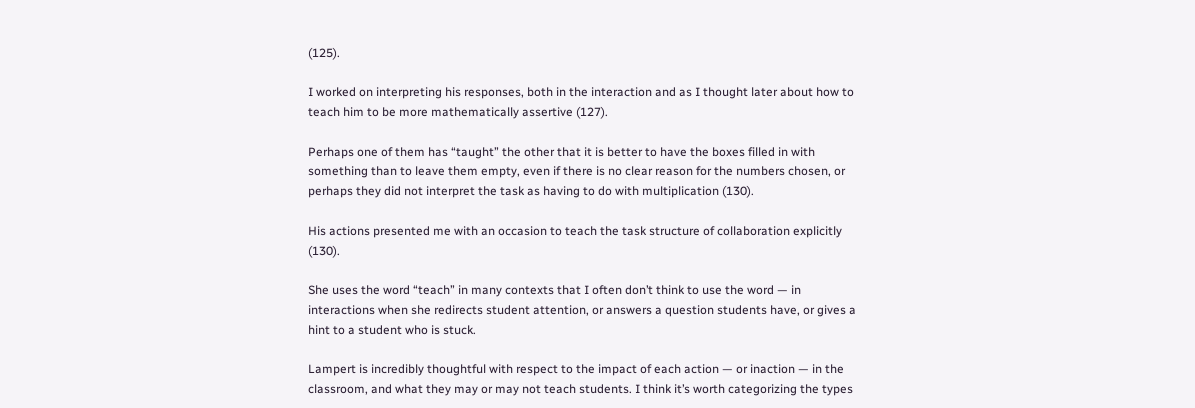(125).

I worked on interpreting his responses, both in the interaction and as I thought later about how to teach him to be more mathematically assertive (127).

Perhaps one of them has “taught” the other that it is better to have the boxes filled in with something than to leave them empty, even if there is no clear reason for the numbers chosen, or perhaps they did not interpret the task as having to do with multiplication (130).

His actions presented me with an occasion to teach the task structure of collaboration explicitly (130).

She uses the word “teach” in many contexts that I often don’t think to use the word — in interactions when she redirects student attention, or answers a question students have, or gives a hint to a student who is stuck.

Lampert is incredibly thoughtful with respect to the impact of each action — or inaction — in the classroom, and what they may or may not teach students. I think it’s worth categorizing the types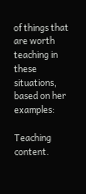of things that are worth teaching in these situations, based on her examples:

Teaching content.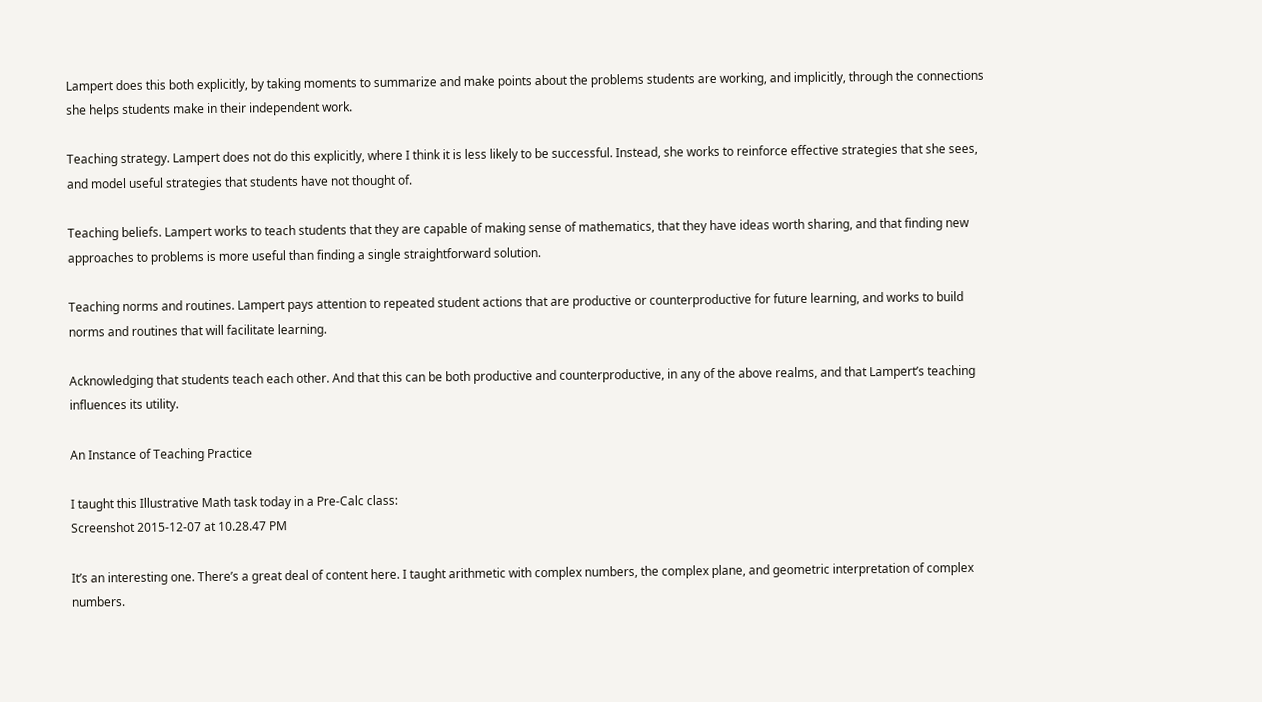Lampert does this both explicitly, by taking moments to summarize and make points about the problems students are working, and implicitly, through the connections she helps students make in their independent work.

Teaching strategy. Lampert does not do this explicitly, where I think it is less likely to be successful. Instead, she works to reinforce effective strategies that she sees, and model useful strategies that students have not thought of.

Teaching beliefs. Lampert works to teach students that they are capable of making sense of mathematics, that they have ideas worth sharing, and that finding new approaches to problems is more useful than finding a single straightforward solution.

Teaching norms and routines. Lampert pays attention to repeated student actions that are productive or counterproductive for future learning, and works to build norms and routines that will facilitate learning.

Acknowledging that students teach each other. And that this can be both productive and counterproductive, in any of the above realms, and that Lampert’s teaching influences its utility.

An Instance of Teaching Practice

I taught this Illustrative Math task today in a Pre-Calc class:
Screenshot 2015-12-07 at 10.28.47 PM

It’s an interesting one. There’s a great deal of content here. I taught arithmetic with complex numbers, the complex plane, and geometric interpretation of complex numbers.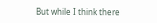But while I think there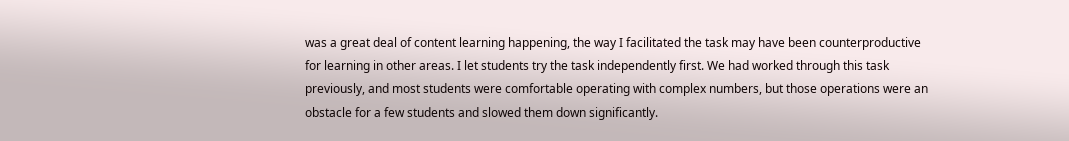was a great deal of content learning happening, the way I facilitated the task may have been counterproductive for learning in other areas. I let students try the task independently first. We had worked through this task previously, and most students were comfortable operating with complex numbers, but those operations were an obstacle for a few students and slowed them down significantly.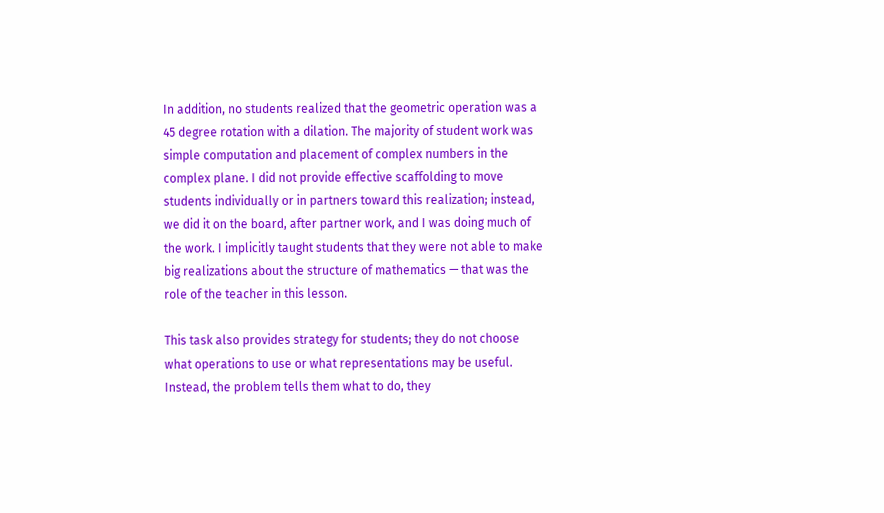In addition, no students realized that the geometric operation was a 45 degree rotation with a dilation. The majority of student work was simple computation and placement of complex numbers in the complex plane. I did not provide effective scaffolding to move students individually or in partners toward this realization; instead, we did it on the board, after partner work, and I was doing much of the work. I implicitly taught students that they were not able to make big realizations about the structure of mathematics — that was the role of the teacher in this lesson.

This task also provides strategy for students; they do not choose what operations to use or what representations may be useful. Instead, the problem tells them what to do, they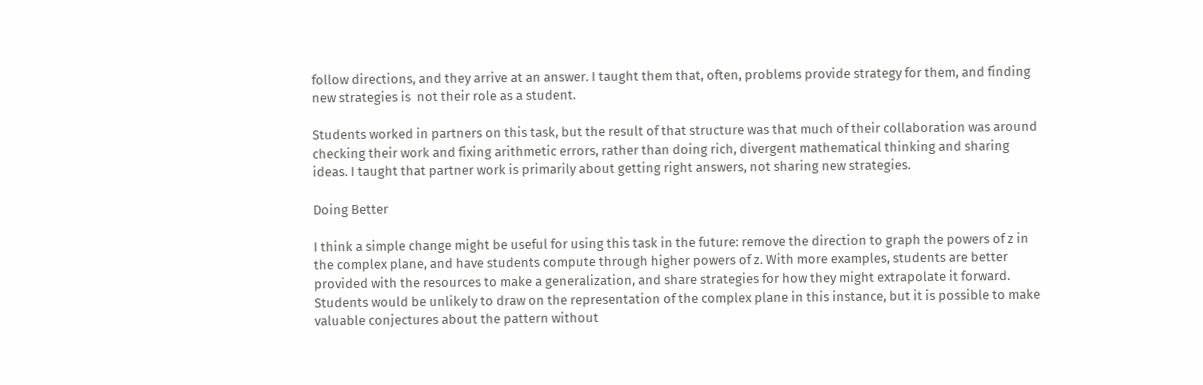follow directions, and they arrive at an answer. I taught them that, often, problems provide strategy for them, and finding new strategies is  not their role as a student.

Students worked in partners on this task, but the result of that structure was that much of their collaboration was around checking their work and fixing arithmetic errors, rather than doing rich, divergent mathematical thinking and sharing ideas. I taught that partner work is primarily about getting right answers, not sharing new strategies.

Doing Better

I think a simple change might be useful for using this task in the future: remove the direction to graph the powers of z in the complex plane, and have students compute through higher powers of z. With more examples, students are better provided with the resources to make a generalization, and share strategies for how they might extrapolate it forward. Students would be unlikely to draw on the representation of the complex plane in this instance, but it is possible to make valuable conjectures about the pattern without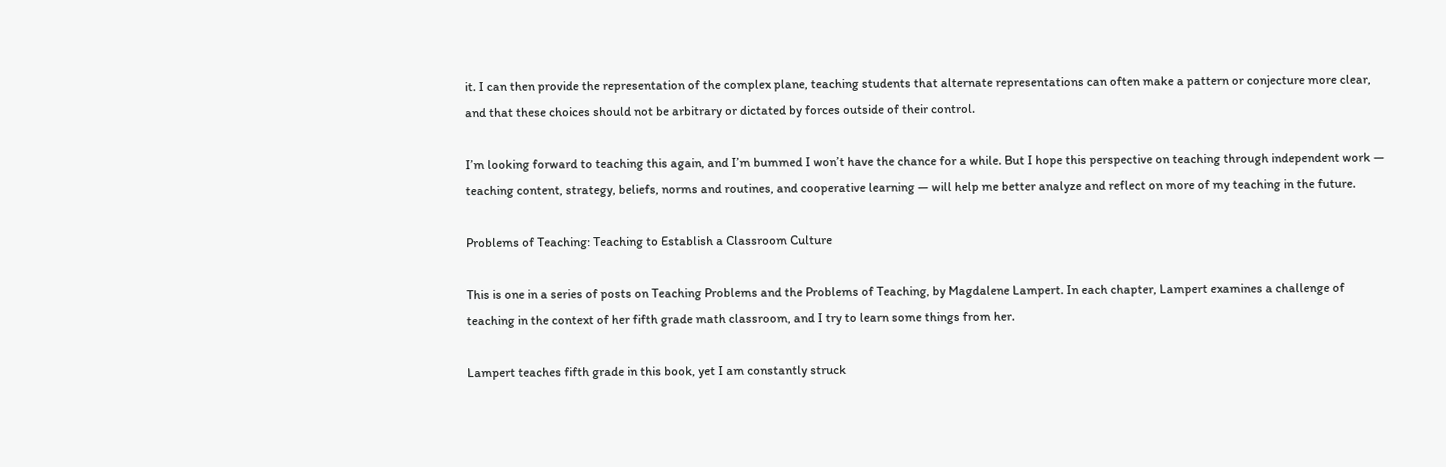it. I can then provide the representation of the complex plane, teaching students that alternate representations can often make a pattern or conjecture more clear, and that these choices should not be arbitrary or dictated by forces outside of their control.

I’m looking forward to teaching this again, and I’m bummed I won’t have the chance for a while. But I hope this perspective on teaching through independent work — teaching content, strategy, beliefs, norms and routines, and cooperative learning — will help me better analyze and reflect on more of my teaching in the future.

Problems of Teaching: Teaching to Establish a Classroom Culture

This is one in a series of posts on Teaching Problems and the Problems of Teaching, by Magdalene Lampert. In each chapter, Lampert examines a challenge of teaching in the context of her fifth grade math classroom, and I try to learn some things from her.

Lampert teaches fifth grade in this book, yet I am constantly struck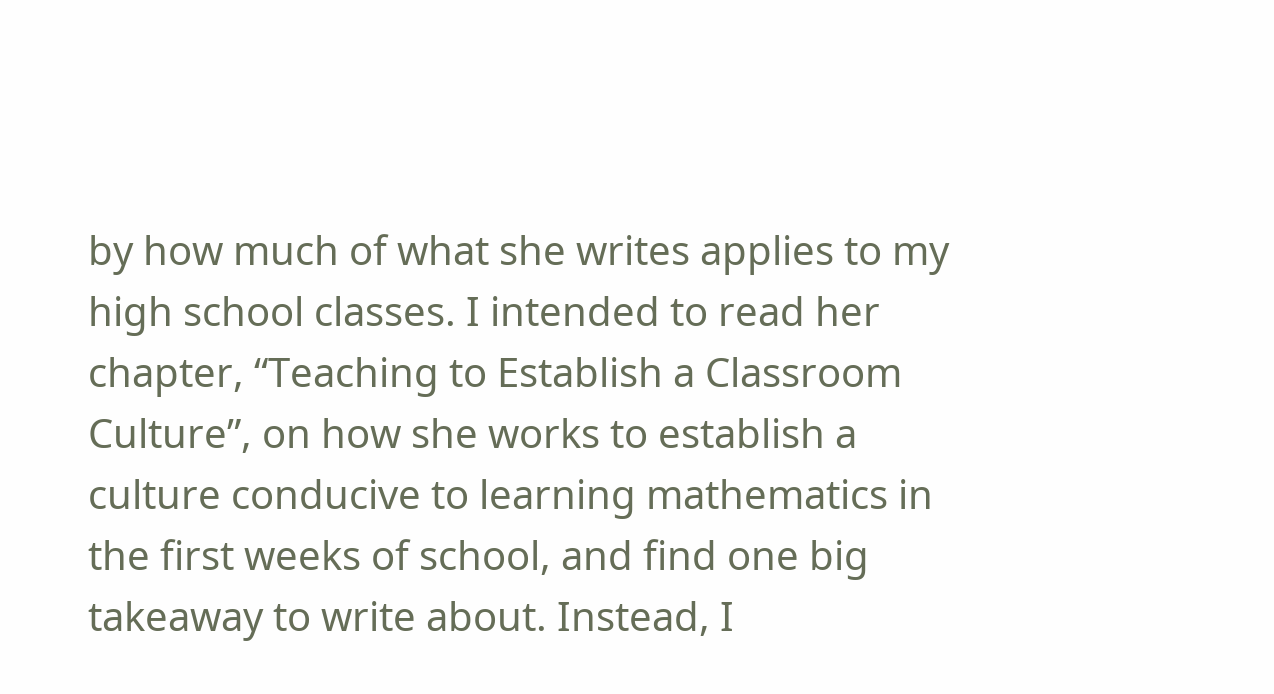by how much of what she writes applies to my high school classes. I intended to read her chapter, “Teaching to Establish a Classroom Culture”, on how she works to establish a culture conducive to learning mathematics in the first weeks of school, and find one big takeaway to write about. Instead, I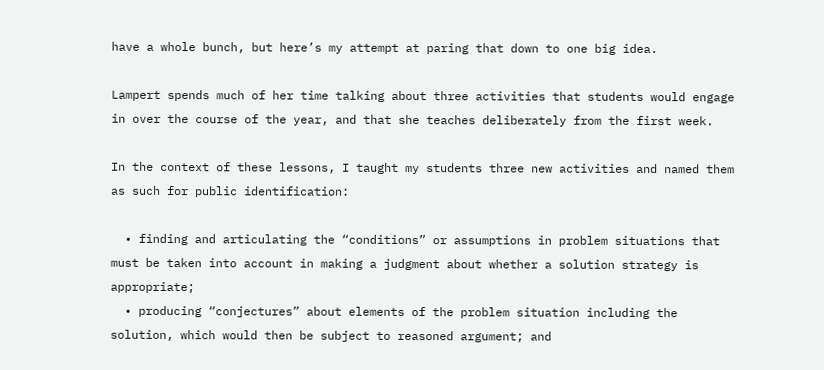have a whole bunch, but here’s my attempt at paring that down to one big idea.

Lampert spends much of her time talking about three activities that students would engage in over the course of the year, and that she teaches deliberately from the first week.

In the context of these lessons, I taught my students three new activities and named them as such for public identification:

  • finding and articulating the “conditions” or assumptions in problem situations that must be taken into account in making a judgment about whether a solution strategy is appropriate;
  • producing “conjectures” about elements of the problem situation including the solution, which would then be subject to reasoned argument; and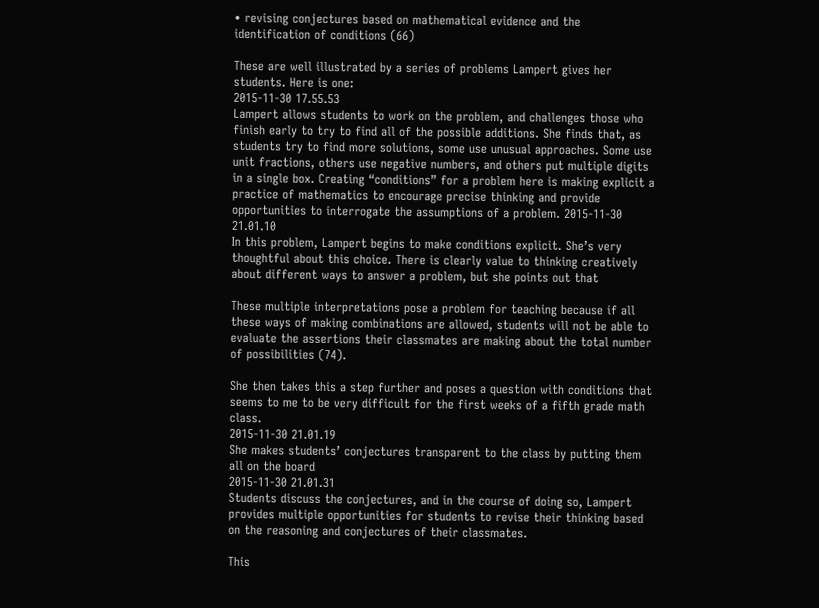• revising conjectures based on mathematical evidence and the identification of conditions (66)

These are well illustrated by a series of problems Lampert gives her students. Here is one:
2015-11-30 17.55.53
Lampert allows students to work on the problem, and challenges those who finish early to try to find all of the possible additions. She finds that, as students try to find more solutions, some use unusual approaches. Some use unit fractions, others use negative numbers, and others put multiple digits in a single box. Creating “conditions” for a problem here is making explicit a practice of mathematics to encourage precise thinking and provide opportunities to interrogate the assumptions of a problem. 2015-11-30 21.01.10
In this problem, Lampert begins to make conditions explicit. She’s very thoughtful about this choice. There is clearly value to thinking creatively about different ways to answer a problem, but she points out that

These multiple interpretations pose a problem for teaching because if all these ways of making combinations are allowed, students will not be able to evaluate the assertions their classmates are making about the total number of possibilities (74).

She then takes this a step further and poses a question with conditions that seems to me to be very difficult for the first weeks of a fifth grade math class.
2015-11-30 21.01.19
She makes students’ conjectures transparent to the class by putting them all on the board
2015-11-30 21.01.31
Students discuss the conjectures, and in the course of doing so, Lampert provides multiple opportunities for students to revise their thinking based on the reasoning and conjectures of their classmates.

This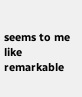seems to me like remarkable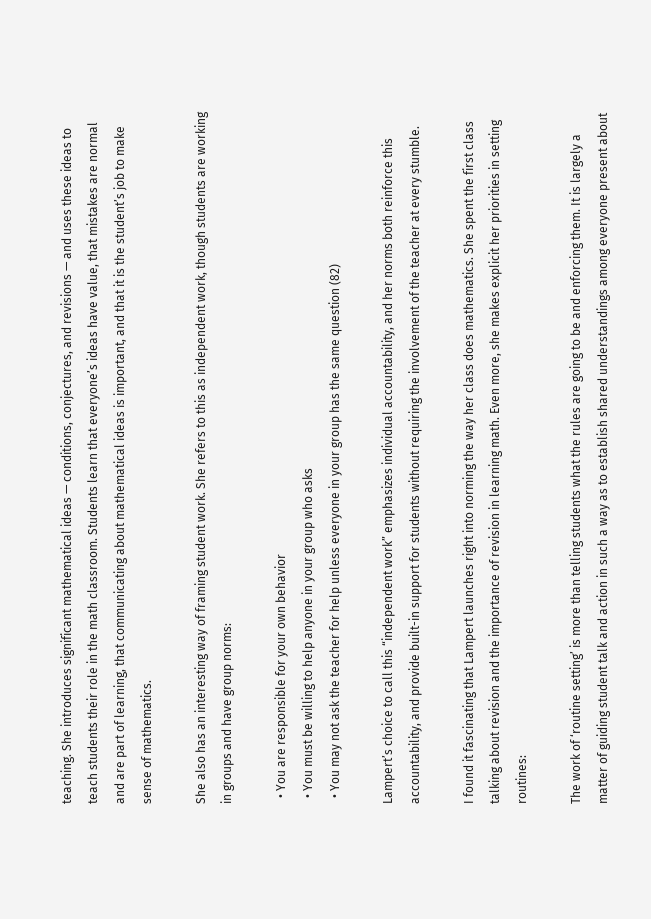teaching. She introduces significant mathematical ideas — conditions, conjectures, and revisions — and uses these ideas to teach students their role in the math classroom. Students learn that everyone’s ideas have value, that mistakes are normal and are part of learning, that communicating about mathematical ideas is important, and that it is the student’s job to make sense of mathematics.

She also has an interesting way of framing student work. She refers to this as independent work, though students are working in groups and have group norms:

  • You are responsible for your own behavior
  • You must be willing to help anyone in your group who asks
  • You may not ask the teacher for help unless everyone in your group has the same question (82)

Lampert’s choice to call this “independent work” emphasizes individual accountability, and her norms both reinforce this accountability, and provide built-in support for students without requiring the involvement of the teacher at every stumble.

I found it fascinating that Lampert launches right into norming the way her class does mathematics. She spent the first class talking about revision and the importance of revision in learning math. Even more, she makes explicit her priorities in setting routines:

The work of ‘routine setting’ is more than telling students what the rules are going to be and enforcing them. It is largely a matter of guiding student talk and action in such a way as to establish shared understandings among everyone present about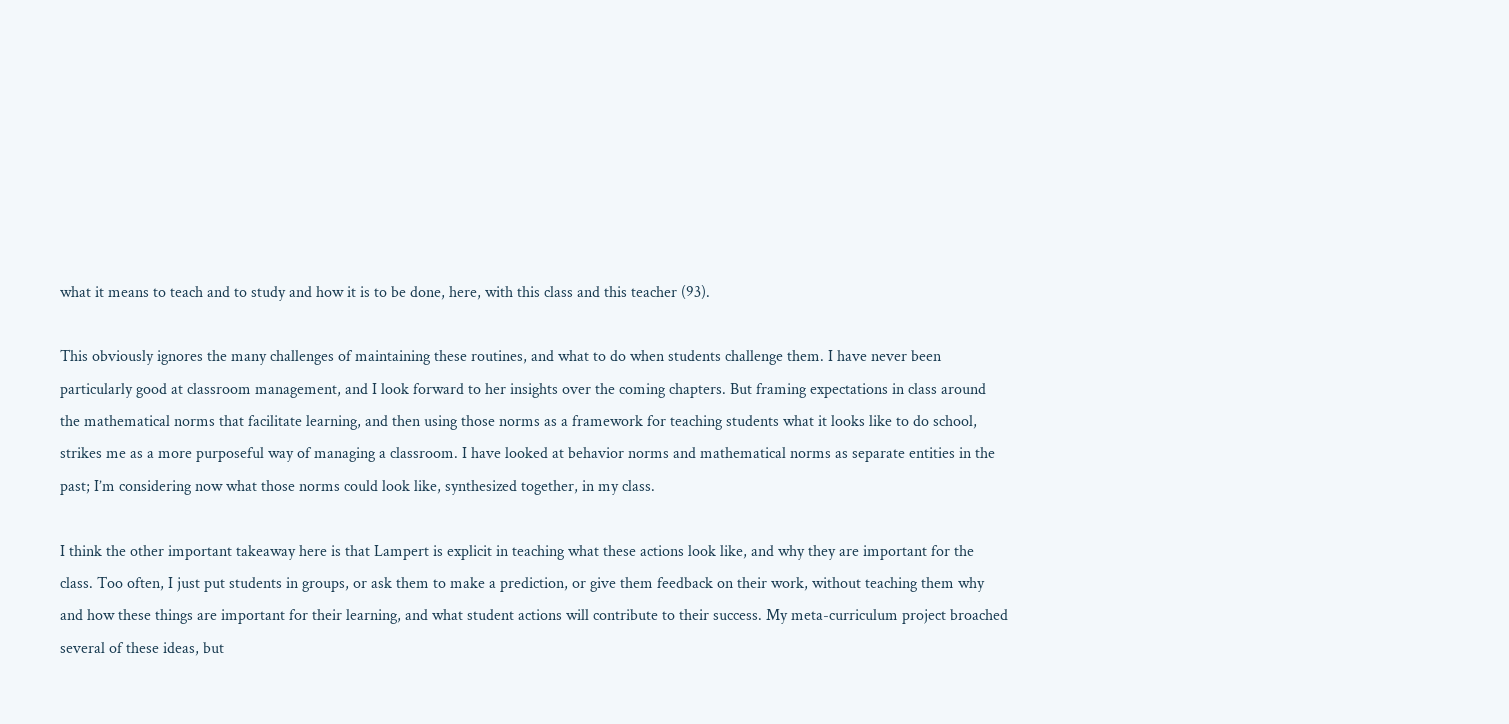what it means to teach and to study and how it is to be done, here, with this class and this teacher (93).

This obviously ignores the many challenges of maintaining these routines, and what to do when students challenge them. I have never been particularly good at classroom management, and I look forward to her insights over the coming chapters. But framing expectations in class around the mathematical norms that facilitate learning, and then using those norms as a framework for teaching students what it looks like to do school, strikes me as a more purposeful way of managing a classroom. I have looked at behavior norms and mathematical norms as separate entities in the past; I’m considering now what those norms could look like, synthesized together, in my class.

I think the other important takeaway here is that Lampert is explicit in teaching what these actions look like, and why they are important for the class. Too often, I just put students in groups, or ask them to make a prediction, or give them feedback on their work, without teaching them why and how these things are important for their learning, and what student actions will contribute to their success. My meta-curriculum project broached several of these ideas, but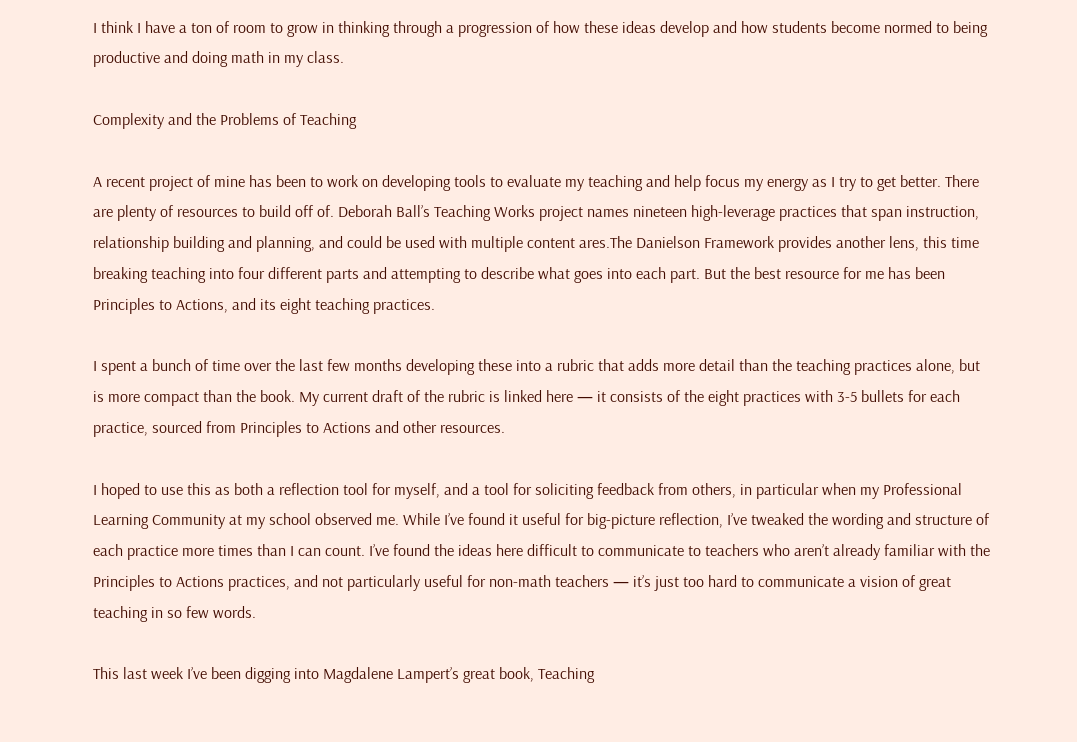I think I have a ton of room to grow in thinking through a progression of how these ideas develop and how students become normed to being productive and doing math in my class.

Complexity and the Problems of Teaching

A recent project of mine has been to work on developing tools to evaluate my teaching and help focus my energy as I try to get better. There are plenty of resources to build off of. Deborah Ball’s Teaching Works project names nineteen high-leverage practices that span instruction, relationship building and planning, and could be used with multiple content ares.The Danielson Framework provides another lens, this time breaking teaching into four different parts and attempting to describe what goes into each part. But the best resource for me has been Principles to Actions, and its eight teaching practices.

I spent a bunch of time over the last few months developing these into a rubric that adds more detail than the teaching practices alone, but is more compact than the book. My current draft of the rubric is linked here — it consists of the eight practices with 3-5 bullets for each practice, sourced from Principles to Actions and other resources.

I hoped to use this as both a reflection tool for myself, and a tool for soliciting feedback from others, in particular when my Professional Learning Community at my school observed me. While I’ve found it useful for big-picture reflection, I’ve tweaked the wording and structure of each practice more times than I can count. I’ve found the ideas here difficult to communicate to teachers who aren’t already familiar with the Principles to Actions practices, and not particularly useful for non-math teachers — it’s just too hard to communicate a vision of great teaching in so few words.

This last week I’ve been digging into Magdalene Lampert’s great book, Teaching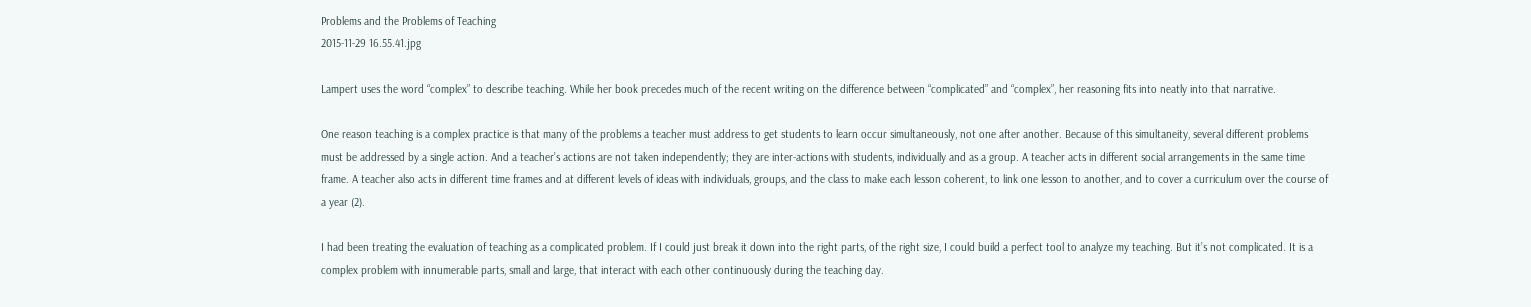Problems and the Problems of Teaching
2015-11-29 16.55.41.jpg

Lampert uses the word “complex” to describe teaching. While her book precedes much of the recent writing on the difference between “complicated” and “complex”, her reasoning fits into neatly into that narrative.

One reason teaching is a complex practice is that many of the problems a teacher must address to get students to learn occur simultaneously, not one after another. Because of this simultaneity, several different problems must be addressed by a single action. And a teacher’s actions are not taken independently; they are inter-actions with students, individually and as a group. A teacher acts in different social arrangements in the same time frame. A teacher also acts in different time frames and at different levels of ideas with individuals, groups, and the class to make each lesson coherent, to link one lesson to another, and to cover a curriculum over the course of a year (2).

I had been treating the evaluation of teaching as a complicated problem. If I could just break it down into the right parts, of the right size, I could build a perfect tool to analyze my teaching. But it’s not complicated. It is a complex problem with innumerable parts, small and large, that interact with each other continuously during the teaching day.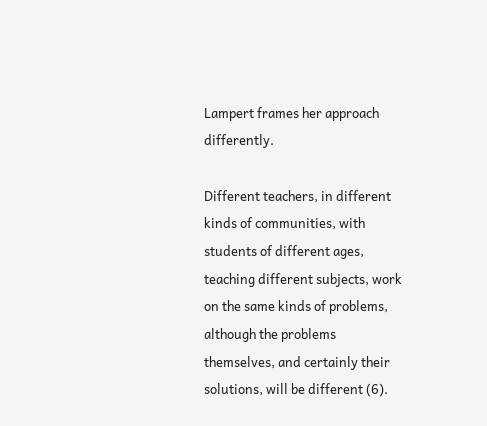Lampert frames her approach differently.

Different teachers, in different kinds of communities, with students of different ages, teaching different subjects, work on the same kinds of problems, although the problems themselves, and certainly their solutions, will be different (6).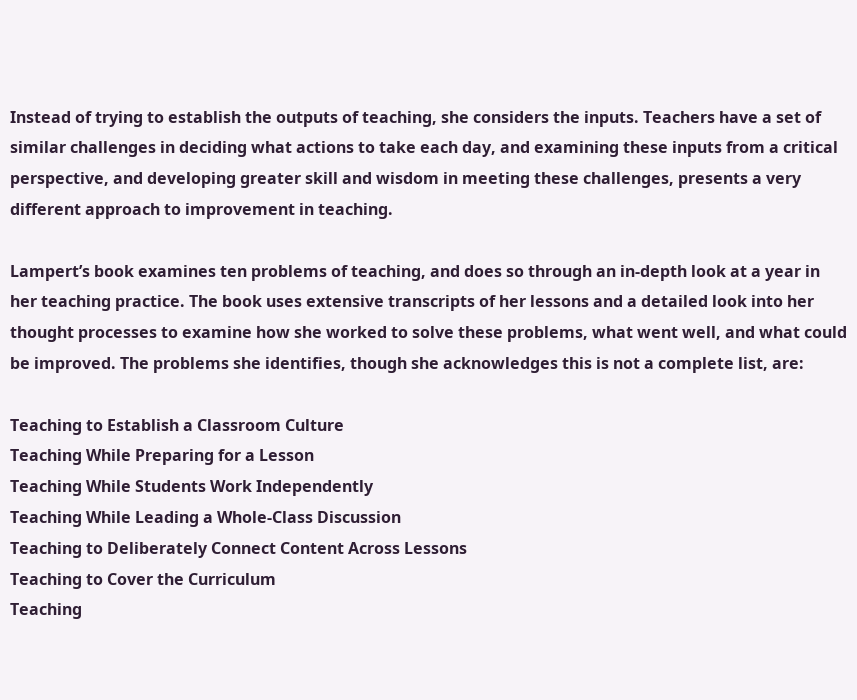Instead of trying to establish the outputs of teaching, she considers the inputs. Teachers have a set of similar challenges in deciding what actions to take each day, and examining these inputs from a critical perspective, and developing greater skill and wisdom in meeting these challenges, presents a very different approach to improvement in teaching.

Lampert’s book examines ten problems of teaching, and does so through an in-depth look at a year in her teaching practice. The book uses extensive transcripts of her lessons and a detailed look into her thought processes to examine how she worked to solve these problems, what went well, and what could be improved. The problems she identifies, though she acknowledges this is not a complete list, are:

Teaching to Establish a Classroom Culture
Teaching While Preparing for a Lesson
Teaching While Students Work Independently
Teaching While Leading a Whole-Class Discussion
Teaching to Deliberately Connect Content Across Lessons
Teaching to Cover the Curriculum
Teaching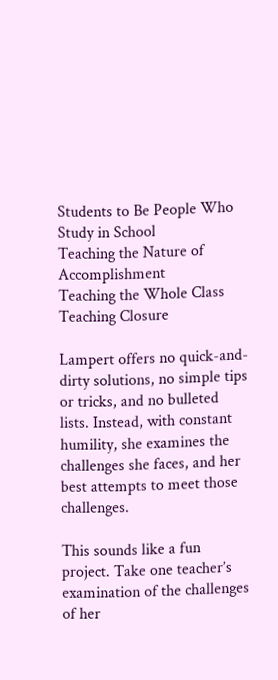Students to Be People Who Study in School
Teaching the Nature of Accomplishment
Teaching the Whole Class
Teaching Closure

Lampert offers no quick-and-dirty solutions, no simple tips or tricks, and no bulleted lists. Instead, with constant humility, she examines the challenges she faces, and her best attempts to meet those challenges.

This sounds like a fun project. Take one teacher’s examination of the challenges of her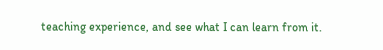teaching experience, and see what I can learn from it.